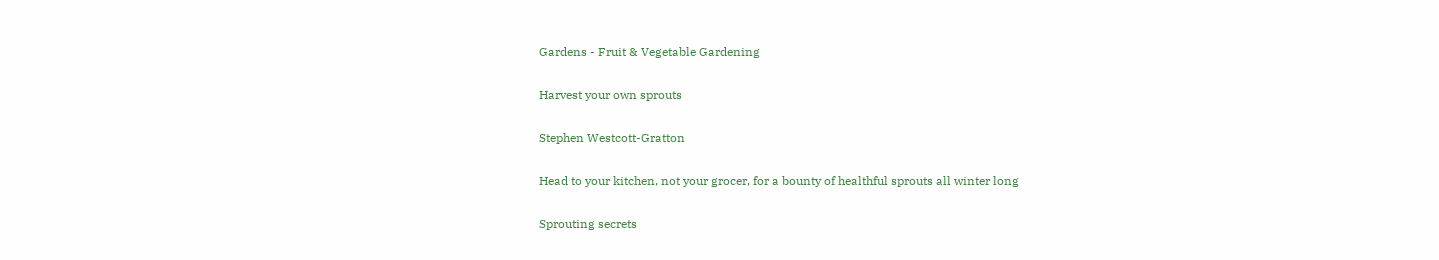Gardens - Fruit & Vegetable Gardening

Harvest your own sprouts

Stephen Westcott-Gratton

Head to your kitchen, not your grocer, for a bounty of healthful sprouts all winter long

Sprouting secrets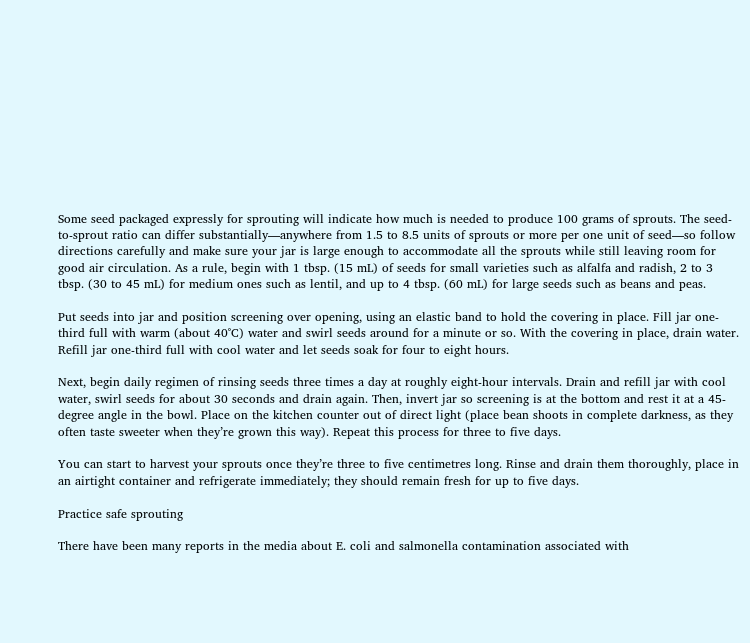Some seed packaged expressly for sprouting will indicate how much is needed to produce 100 grams of sprouts. The seed-to-sprout ratio can differ substantially—anywhere from 1.5 to 8.5 units of sprouts or more per one unit of seed—so follow directions carefully and make sure your jar is large enough to accommodate all the sprouts while still leaving room for good air circulation. As a rule, begin with 1 tbsp. (15 mL) of seeds for small varieties such as alfalfa and radish, 2 to 3 tbsp. (30 to 45 mL) for medium ones such as lentil, and up to 4 tbsp. (60 mL) for large seeds such as beans and peas.

Put seeds into jar and position screening over opening, using an elastic band to hold the covering in place. Fill jar one-third full with warm (about 40˚C) water and swirl seeds around for a minute or so. With the covering in place, drain water. Refill jar one-third full with cool water and let seeds soak for four to eight hours.

Next, begin daily regimen of rinsing seeds three times a day at roughly eight-hour intervals. Drain and refill jar with cool water, swirl seeds for about 30 seconds and drain again. Then, invert jar so screening is at the bottom and rest it at a 45-degree angle in the bowl. Place on the kitchen counter out of direct light (place bean shoots in complete darkness, as they often taste sweeter when they’re grown this way). Repeat this process for three to five days.

You can start to harvest your sprouts once they’re three to five centimetres long. Rinse and drain them thoroughly, place in an airtight container and refrigerate immediately; they should remain fresh for up to five days.

Practice safe sprouting

There have been many reports in the media about E. coli and salmonella contamination associated with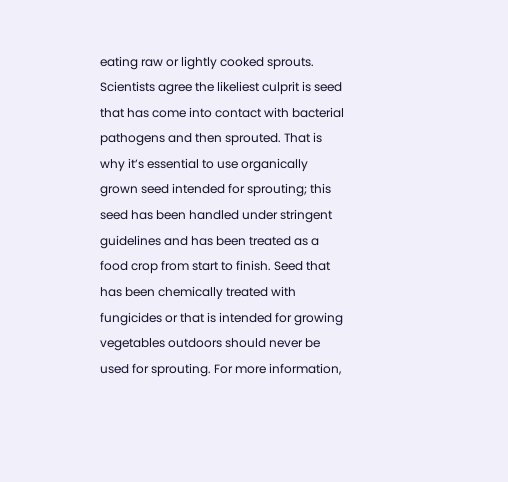eating raw or lightly cooked sprouts. Scientists agree the likeliest culprit is seed that has come into contact with bacterial pathogens and then sprouted. That is why it’s essential to use organically grown seed intended for sprouting; this seed has been handled under stringent guidelines and has been treated as a food crop from start to finish. Seed that has been chemically treated with fungicides or that is intended for growing vegetables outdoors should never be used for sprouting. For more information,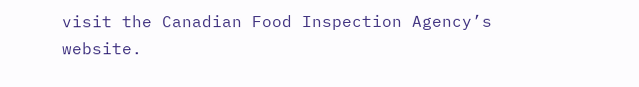visit the Canadian Food Inspection Agency’s website.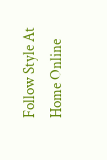Follow Style At Home Online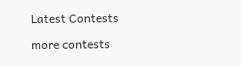Latest Contests

more contests